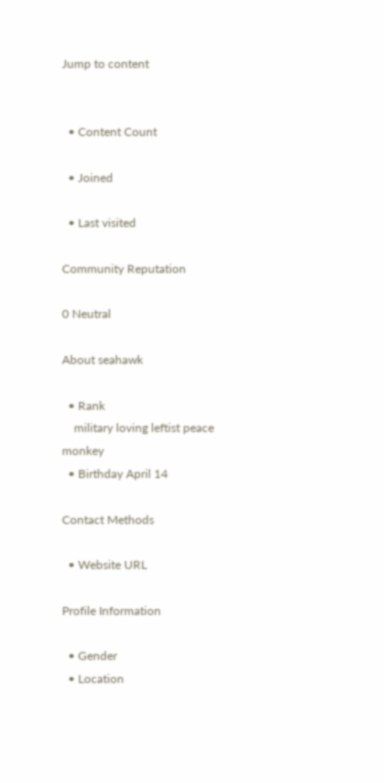Jump to content


  • Content Count

  • Joined

  • Last visited

Community Reputation

0 Neutral

About seahawk

  • Rank
    military loving leftist peace monkey
  • Birthday April 14

Contact Methods

  • Website URL

Profile Information

  • Gender
  • Location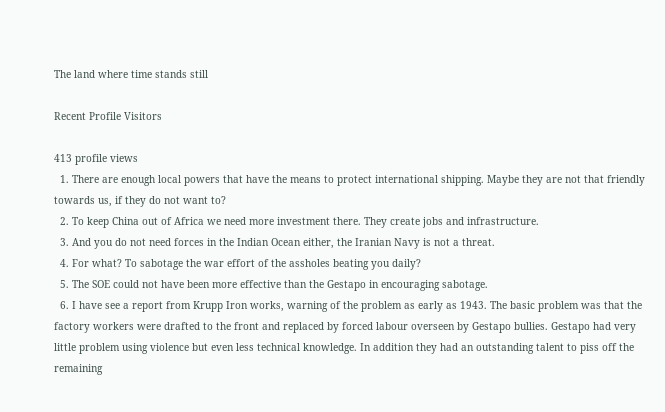The land where time stands still

Recent Profile Visitors

413 profile views
  1. There are enough local powers that have the means to protect international shipping. Maybe they are not that friendly towards us, if they do not want to?
  2. To keep China out of Africa we need more investment there. They create jobs and infrastructure.
  3. And you do not need forces in the Indian Ocean either, the Iranian Navy is not a threat.
  4. For what? To sabotage the war effort of the assholes beating you daily?
  5. The SOE could not have been more effective than the Gestapo in encouraging sabotage.
  6. I have see a report from Krupp Iron works, warning of the problem as early as 1943. The basic problem was that the factory workers were drafted to the front and replaced by forced labour overseen by Gestapo bullies. Gestapo had very little problem using violence but even less technical knowledge. In addition they had an outstanding talent to piss off the remaining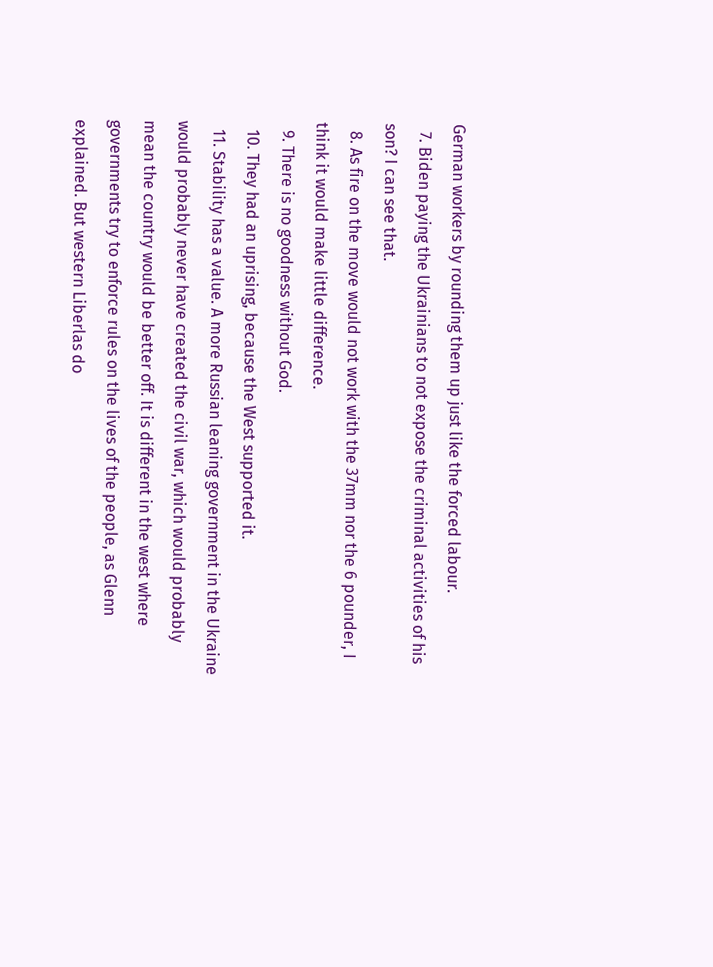German workers by rounding them up just like the forced labour.
  7. Biden paying the Ukrainians to not expose the criminal activities of his son? I can see that.
  8. As fire on the move would not work with the 37mm nor the 6 pounder, I think it would make little difference.
  9. There is no goodness without God.
  10. They had an uprising, because the West supported it.
  11. Stability has a value. A more Russian leaning government in the Ukraine would probably never have created the civil war, which would probably mean the country would be better off. It is different in the west where governments try to enforce rules on the lives of the people, as Glenn explained. But western Liberlas do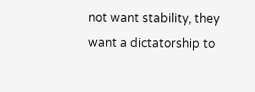not want stability, they want a dictatorship to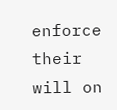enforce their will on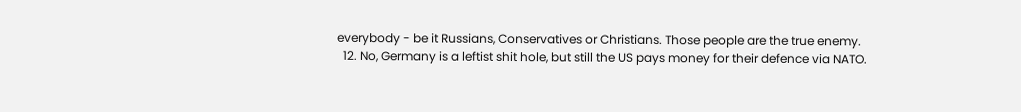everybody - be it Russians, Conservatives or Christians. Those people are the true enemy.
  12. No, Germany is a leftist shit hole, but still the US pays money for their defence via NATO.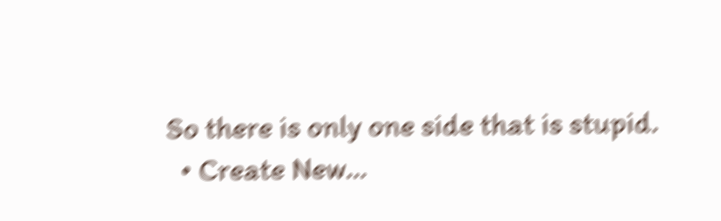So there is only one side that is stupid.
  • Create New...